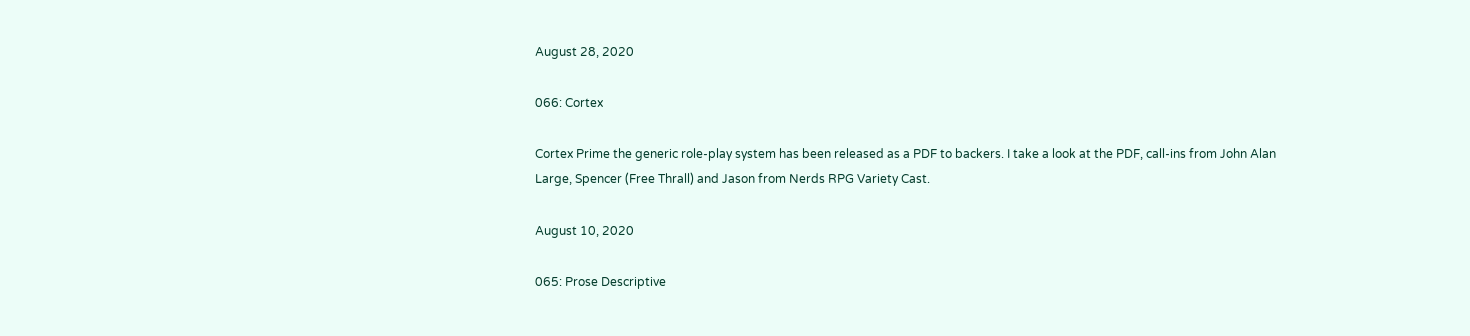August 28, 2020

066: Cortex

Cortex Prime the generic role-play system has been released as a PDF to backers. I take a look at the PDF, call-ins from John Alan Large, Spencer (Free Thrall) and Jason from Nerds RPG Variety Cast.

August 10, 2020

065: Prose Descriptive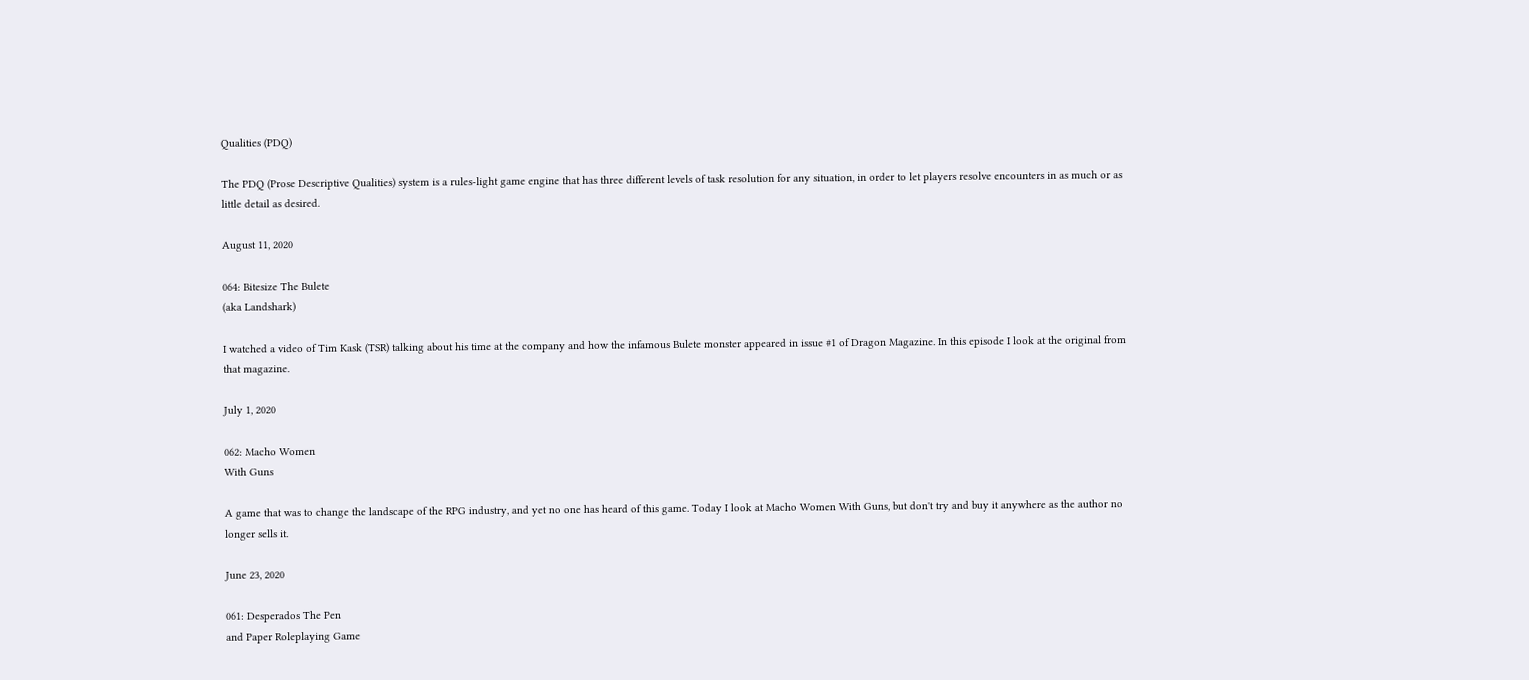Qualities (PDQ)

The PDQ (Prose Descriptive Qualities) system is a rules-light game engine that has three different levels of task resolution for any situation, in order to let players resolve encounters in as much or as little detail as desired.

August 11, 2020

064: Bitesize The Bulete
(aka Landshark)

I watched a video of Tim Kask (TSR) talking about his time at the company and how the infamous Bulete monster appeared in issue #1 of Dragon Magazine. In this episode I look at the original from that magazine.

July 1, 2020

062: Macho Women
With Guns

A game that was to change the landscape of the RPG industry, and yet no one has heard of this game. Today I look at Macho Women With Guns, but don't try and buy it anywhere as the author no longer sells it.

June 23, 2020

061: Desperados The Pen
and Paper Roleplaying Game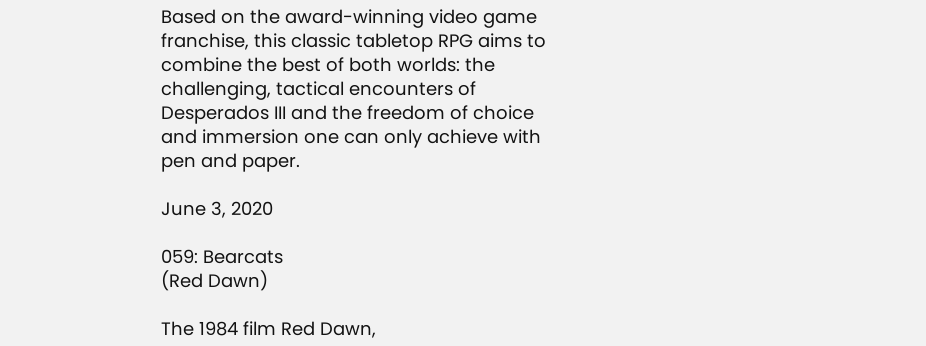Based on the award-winning video game franchise, this classic tabletop RPG aims to combine the best of both worlds: the challenging, tactical encounters of Desperados III and the freedom of choice and immersion one can only achieve with pen and paper.

June 3, 2020

059: Bearcats
(Red Dawn)

The 1984 film Red Dawn,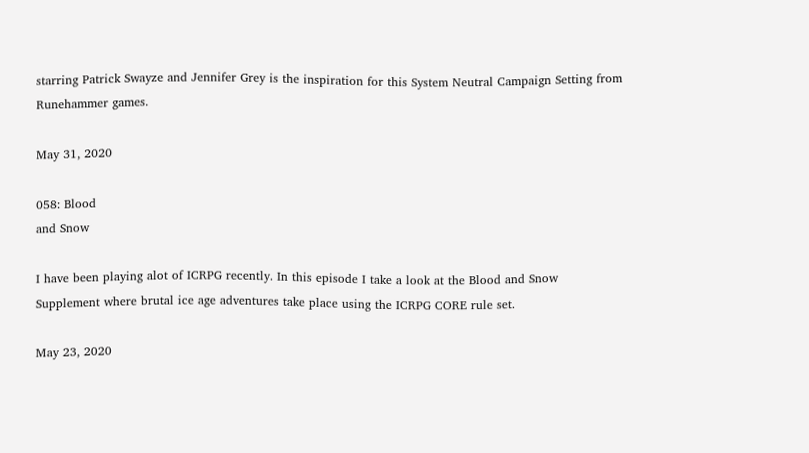starring Patrick Swayze and Jennifer Grey is the inspiration for this System Neutral Campaign Setting from Runehammer games.

May 31, 2020

058: Blood
and Snow

I have been playing alot of ICRPG recently. In this episode I take a look at the Blood and Snow Supplement where brutal ice age adventures take place using the ICRPG CORE rule set.

May 23, 2020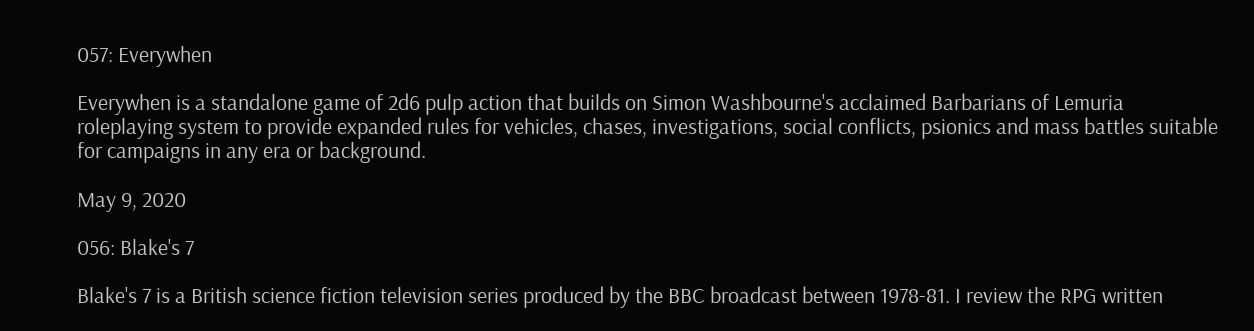057: Everywhen

Everywhen is a standalone game of 2d6 pulp action that builds on Simon Washbourne's acclaimed Barbarians of Lemuria roleplaying system to provide expanded rules for vehicles, chases, investigations, social conflicts, psionics and mass battles suitable for campaigns in any era or background.

May 9, 2020

056: Blake's 7

Blake's 7 is a British science fiction television series produced by the BBC broadcast between 1978-81. I review the RPG written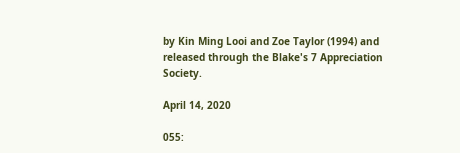by Kin Ming Looi and Zoe Taylor (1994) and released through the Blake's 7 Appreciation Society.

April 14, 2020

055: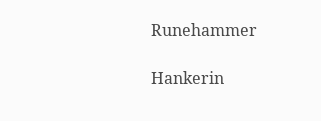Runehammer

Hankerin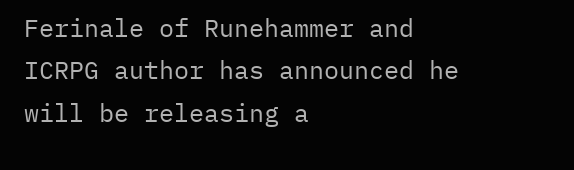Ferinale of Runehammer and ICRPG author has announced he will be releasing a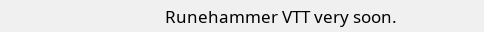Runehammer VTT very soon.